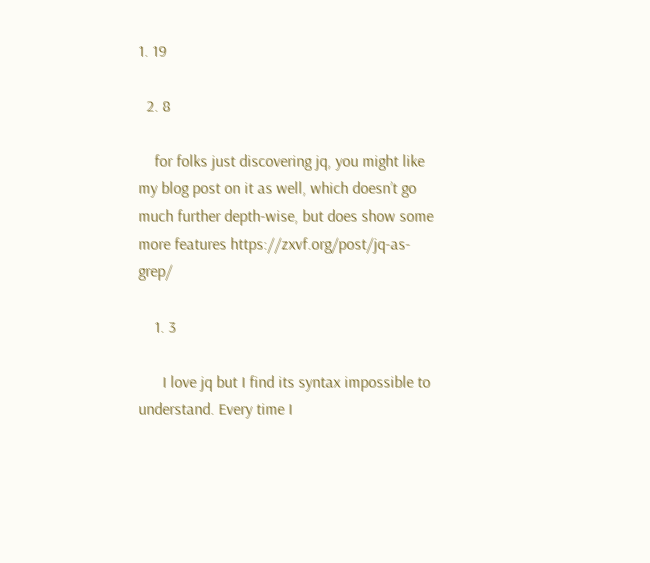1. 19

  2. 8

    for folks just discovering jq, you might like my blog post on it as well, which doesn’t go much further depth-wise, but does show some more features https://zxvf.org/post/jq-as-grep/

    1. 3

      I love jq but I find its syntax impossible to understand. Every time I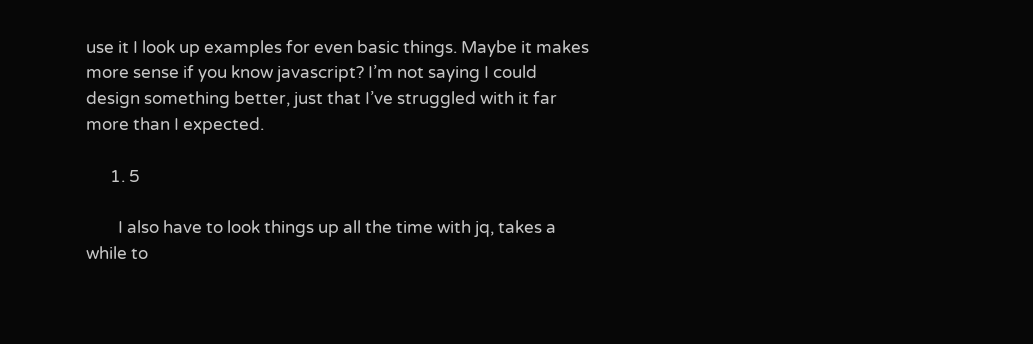use it I look up examples for even basic things. Maybe it makes more sense if you know javascript? I’m not saying I could design something better, just that I’ve struggled with it far more than I expected.

      1. 5

        I also have to look things up all the time with jq, takes a while to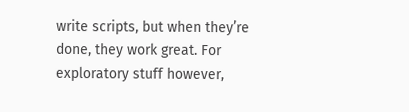write scripts, but when they’re done, they work great. For exploratory stuff however,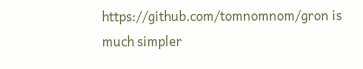https://github.com/tomnomnom/gron is much simpler